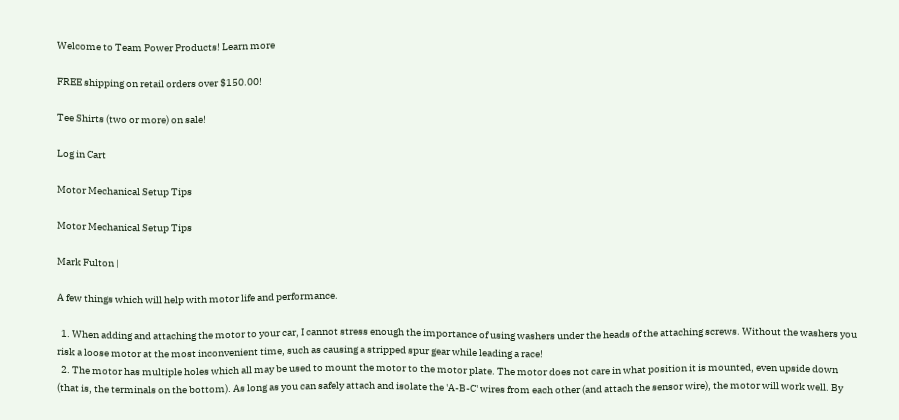Welcome to Team Power Products! Learn more

FREE shipping on retail orders over $150.00!

Tee Shirts (two or more) on sale!

Log in Cart

Motor Mechanical Setup Tips

Motor Mechanical Setup Tips

Mark Fulton |

A few things which will help with motor life and performance.

  1. When adding and attaching the motor to your car, I cannot stress enough the importance of using washers under the heads of the attaching screws. Without the washers you risk a loose motor at the most inconvenient time, such as causing a stripped spur gear while leading a race!
  2. The motor has multiple holes which all may be used to mount the motor to the motor plate. The motor does not care in what position it is mounted, even upside down (that is, the terminals on the bottom). As long as you can safely attach and isolate the 'A-B-C' wires from each other (and attach the sensor wire), the motor will work well. By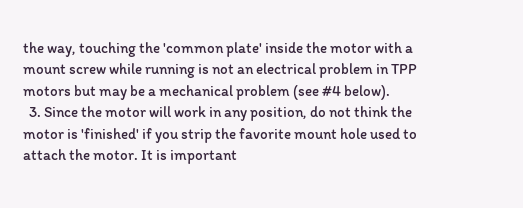the way, touching the 'common plate' inside the motor with a mount screw while running is not an electrical problem in TPP motors but may be a mechanical problem (see #4 below).
  3. Since the motor will work in any position, do not think the motor is 'finished' if you strip the favorite mount hole used to attach the motor. It is important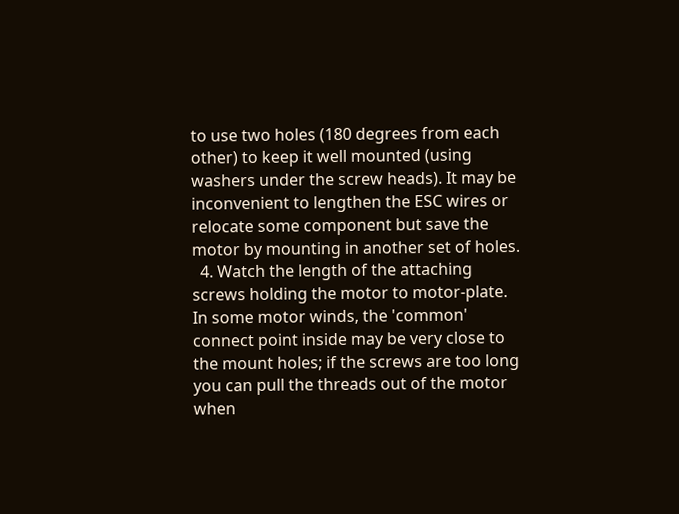to use two holes (180 degrees from each other) to keep it well mounted (using washers under the screw heads). It may be inconvenient to lengthen the ESC wires or relocate some component but save the motor by mounting in another set of holes.
  4. Watch the length of the attaching screws holding the motor to motor-plate. In some motor winds, the 'common' connect point inside may be very close to the mount holes; if the screws are too long you can pull the threads out of the motor when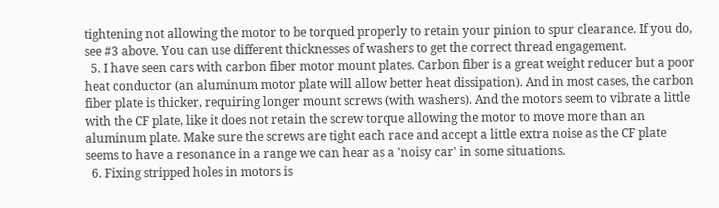tightening not allowing the motor to be torqued properly to retain your pinion to spur clearance. If you do, see #3 above. You can use different thicknesses of washers to get the correct thread engagement.
  5. I have seen cars with carbon fiber motor mount plates. Carbon fiber is a great weight reducer but a poor heat conductor (an aluminum motor plate will allow better heat dissipation). And in most cases, the carbon fiber plate is thicker, requiring longer mount screws (with washers). And the motors seem to vibrate a little with the CF plate, like it does not retain the screw torque allowing the motor to move more than an aluminum plate. Make sure the screws are tight each race and accept a little extra noise as the CF plate seems to have a resonance in a range we can hear as a 'noisy car' in some situations.
  6. Fixing stripped holes in motors is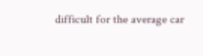difficult for the average car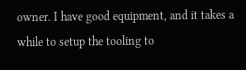owner. I have good equipment, and it takes a while to setup the tooling to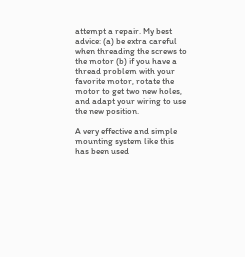attempt a repair. My best advice: (a) be extra careful when threading the screws to the motor (b) if you have a thread problem with your favorite motor, rotate the motor to get two new holes, and adapt your wiring to use the new position.

A very effective and simple mounting system like this has been used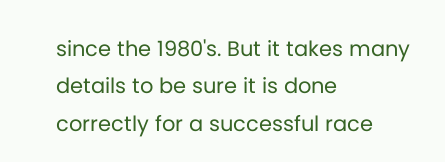since the 1980's. But it takes many details to be sure it is done correctly for a successful race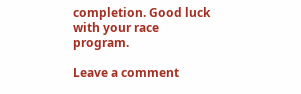completion. Good luck with your race program.

Leave a comment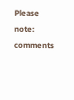Please note: comments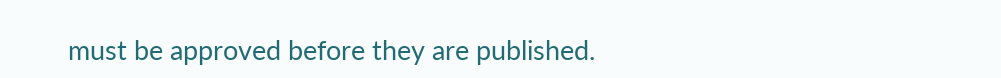must be approved before they are published.